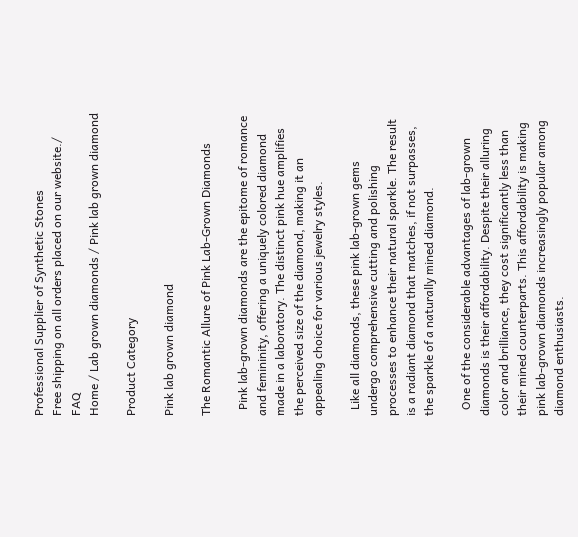Professional Supplier of Synthetic Stones
Free shipping on all orders placed on our website./ FAQ
Home / Lab grown diamonds / Pink lab grown diamond

Product Category

Pink lab grown diamond

The Romantic Allure of Pink Lab-Grown Diamonds

  Pink lab-grown diamonds are the epitome of romance and femininity, offering a uniquely colored diamond made in a laboratory. The distinct pink hue amplifies the perceived size of the diamond, making it an appealing choice for various jewelry styles.

  Like all diamonds, these pink lab-grown gems undergo comprehensive cutting and polishing processes to enhance their natural sparkle. The result is a radiant diamond that matches, if not surpasses, the sparkle of a naturally mined diamond.

  One of the considerable advantages of lab-grown diamonds is their affordability. Despite their alluring color and brilliance, they cost significantly less than their mined counterparts. This affordability is making pink lab-grown diamonds increasingly popular among diamond enthusiasts.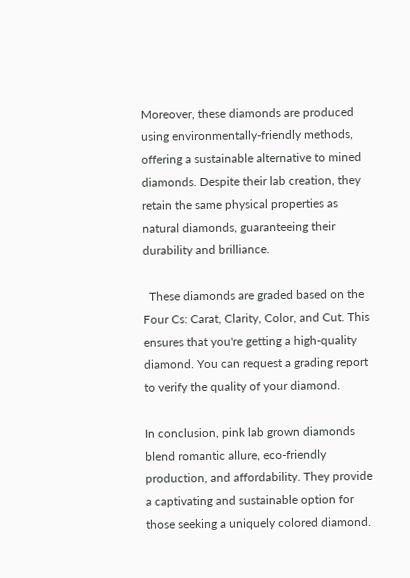Moreover, these diamonds are produced using environmentally-friendly methods, offering a sustainable alternative to mined diamonds. Despite their lab creation, they retain the same physical properties as natural diamonds, guaranteeing their durability and brilliance.

  These diamonds are graded based on the Four Cs: Carat, Clarity, Color, and Cut. This ensures that you're getting a high-quality diamond. You can request a grading report to verify the quality of your diamond.

In conclusion, pink lab grown diamonds blend romantic allure, eco-friendly production, and affordability. They provide a captivating and sustainable option for those seeking a uniquely colored diamond.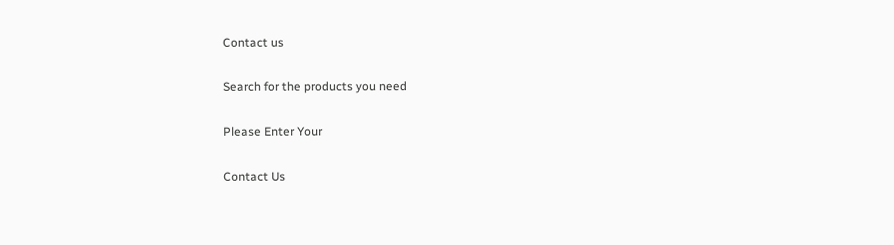Contact us

Search for the products you need

Please Enter Your

Contact Us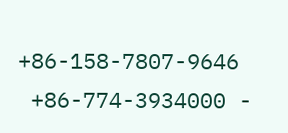+86-158-7807-9646
 +86-774-3934000 -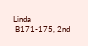Linda
 B171-175, 2nd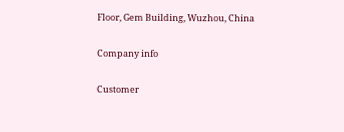Floor, Gem Building, Wuzhou, China

Company info

Customer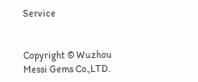Service


Copyright © Wuzhou Messi Gems Co.,LTD.